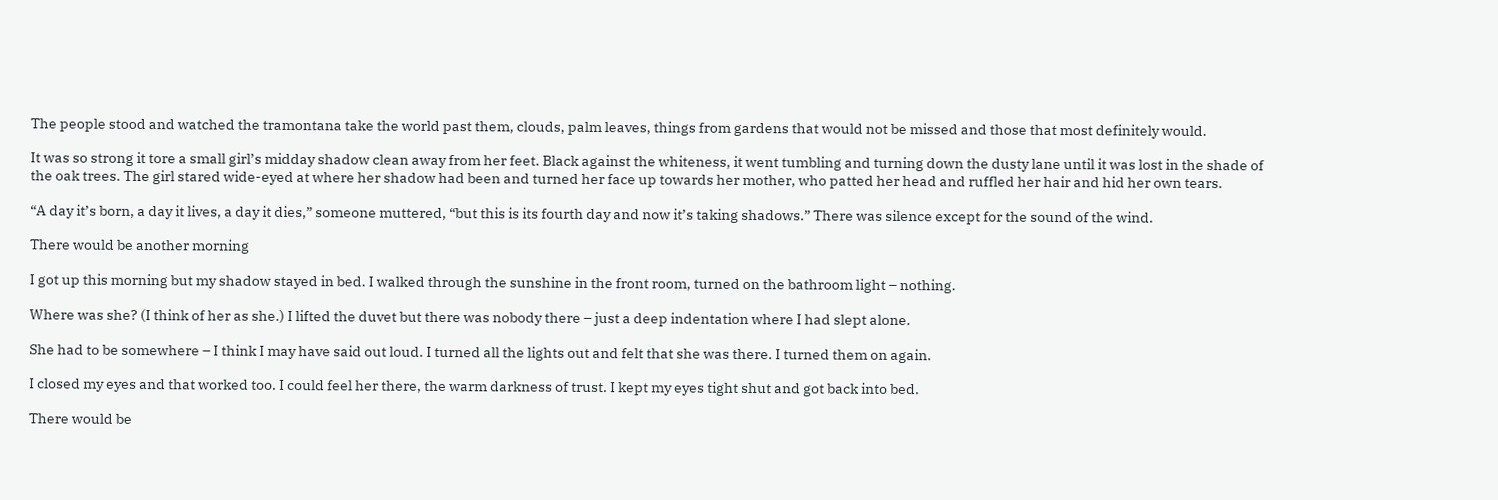The people stood and watched the tramontana take the world past them, clouds, palm leaves, things from gardens that would not be missed and those that most definitely would.

It was so strong it tore a small girl’s midday shadow clean away from her feet. Black against the whiteness, it went tumbling and turning down the dusty lane until it was lost in the shade of the oak trees. The girl stared wide-eyed at where her shadow had been and turned her face up towards her mother, who patted her head and ruffled her hair and hid her own tears.

“A day it’s born, a day it lives, a day it dies,” someone muttered, “but this is its fourth day and now it’s taking shadows.” There was silence except for the sound of the wind.

There would be another morning

I got up this morning but my shadow stayed in bed. I walked through the sunshine in the front room, turned on the bathroom light – nothing.

Where was she? (I think of her as she.) I lifted the duvet but there was nobody there – just a deep indentation where I had slept alone.

She had to be somewhere – I think I may have said out loud. I turned all the lights out and felt that she was there. I turned them on again.

I closed my eyes and that worked too. I could feel her there, the warm darkness of trust. I kept my eyes tight shut and got back into bed.

There would be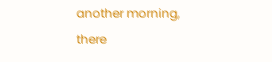another morning, there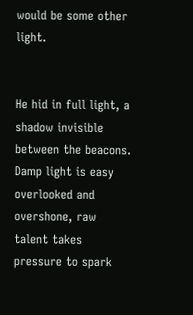would be some other light.


He hid in full light, a shadow invisible between the beacons. Damp light is easy overlooked and overshone, raw talent takes pressure to spark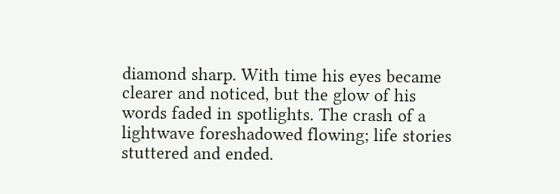diamond sharp. With time his eyes became clearer and noticed, but the glow of his words faded in spotlights. The crash of a lightwave foreshadowed flowing; life stories stuttered and ended.